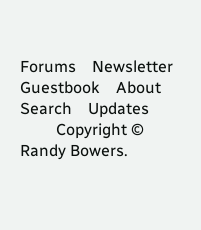Forums    Newsletter    Guestbook    About    Search    Updates
         Copyright © Randy Bowers.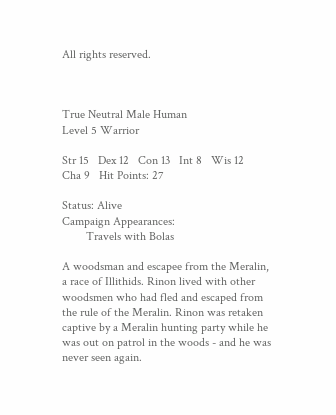All rights reserved.



True Neutral Male Human
Level 5 Warrior

Str 15   Dex 12   Con 13   Int 8   Wis 12   Cha 9   Hit Points: 27

Status: Alive
Campaign Appearances:
        Travels with Bolas

A woodsman and escapee from the Meralin, a race of Illithids. Rinon lived with other woodsmen who had fled and escaped from the rule of the Meralin. Rinon was retaken captive by a Meralin hunting party while he was out on patrol in the woods - and he was never seen again.